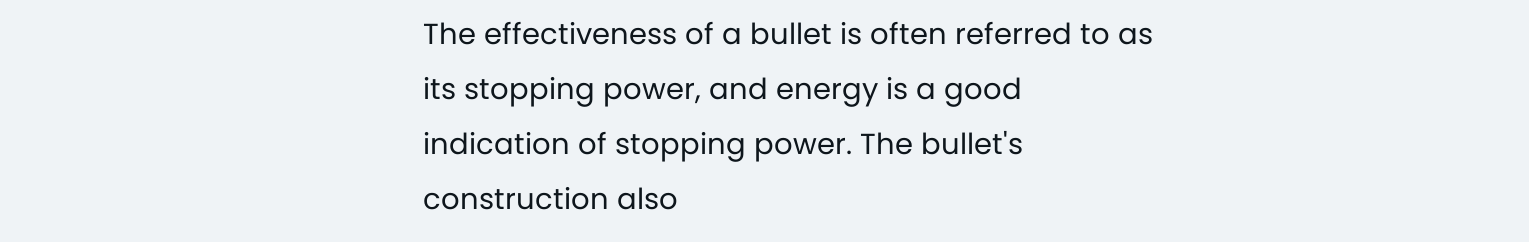The effectiveness of a bullet is often referred to as its stopping power, and energy is a good indication of stopping power. The bullet's construction also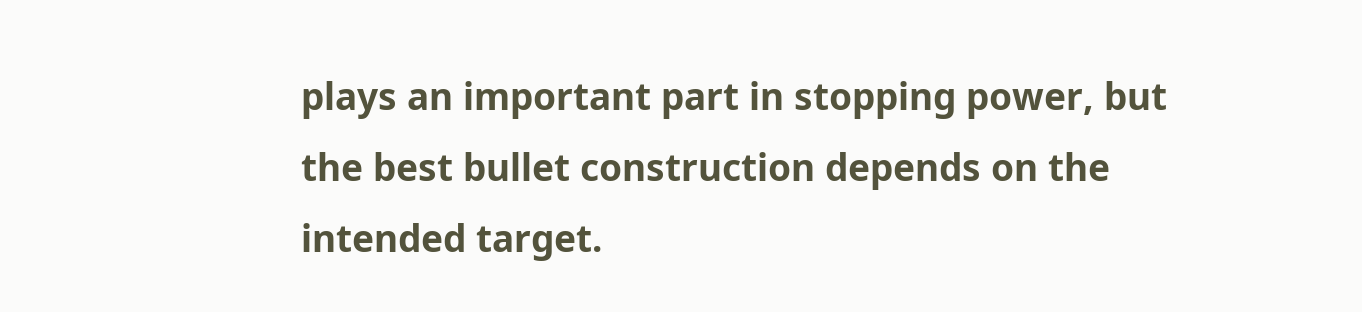plays an important part in stopping power, but the best bullet construction depends on the intended target.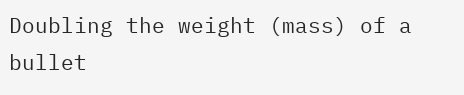Doubling the weight (mass) of a bullet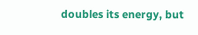doubles its energy, but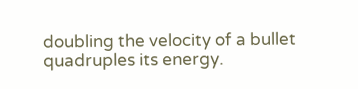doubling the velocity of a bullet quadruples its energy.